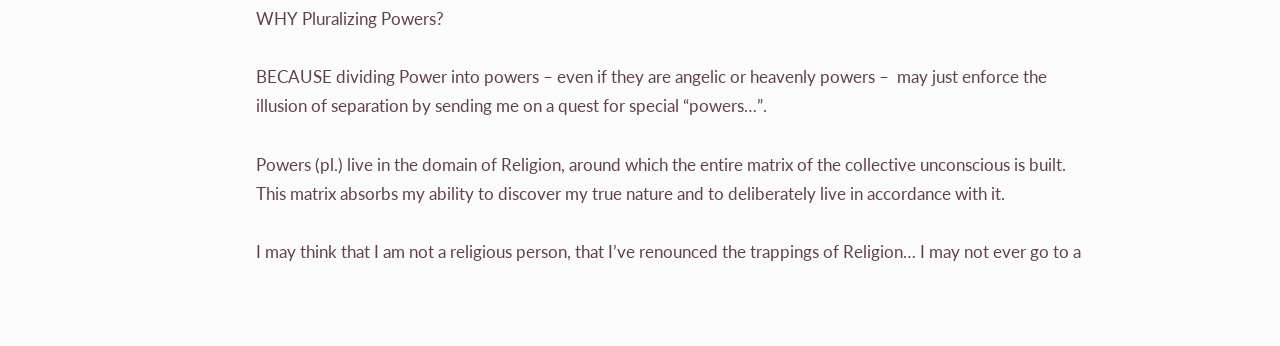WHY Pluralizing Powers?

BECAUSE dividing Power into powers – even if they are angelic or heavenly powers –  may just enforce the illusion of separation by sending me on a quest for special “powers…”.

Powers (pl.) live in the domain of Religion, around which the entire matrix of the collective unconscious is built. This matrix absorbs my ability to discover my true nature and to deliberately live in accordance with it.

I may think that I am not a religious person, that I’ve renounced the trappings of Religion… I may not ever go to a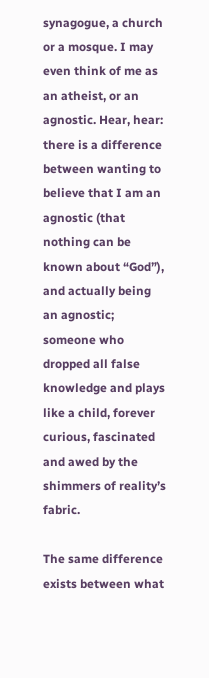synagogue, a church or a mosque. I may even think of me as an atheist, or an agnostic. Hear, hear: there is a difference between wanting to believe that I am an agnostic (that nothing can be known about “God”), and actually being an agnostic; someone who dropped all false knowledge and plays like a child, forever curious, fascinated and awed by the shimmers of reality’s fabric.

The same difference exists between what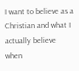I want to believe as a Christian and what I actually believe when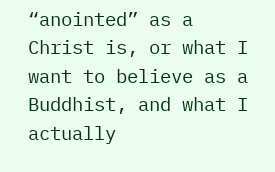“anointed” as a Christ is, or what I want to believe as a Buddhist, and what I actually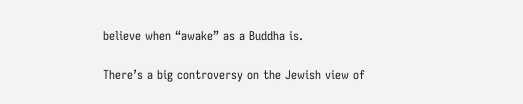believe when “awake” as a Buddha is.

There’s a big controversy on the Jewish view of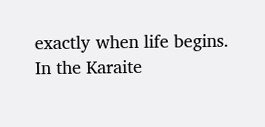exactly when life begins.
In the Karaite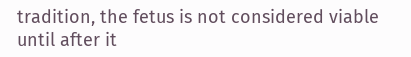tradition, the fetus is not considered viable
until after it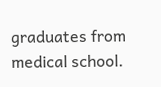graduates from medical school.